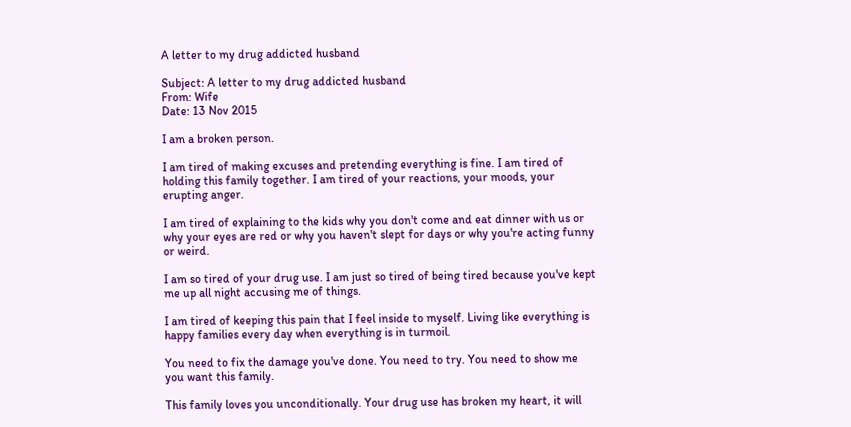A letter to my drug addicted husband

Subject: A letter to my drug addicted husband
From: Wife
Date: 13 Nov 2015

I am a broken person.

I am tired of making excuses and pretending everything is fine. I am tired of holding this family together. I am tired of your reactions, your moods, your erupting anger.

I am tired of explaining to the kids why you don't come and eat dinner with us or why your eyes are red or why you haven't slept for days or why you're acting funny or weird.

I am so tired of your drug use. I am just so tired of being tired because you've kept me up all night accusing me of things.

I am tired of keeping this pain that I feel inside to myself. Living like everything is happy families every day when everything is in turmoil.

You need to fix the damage you've done. You need to try. You need to show me you want this family.

This family loves you unconditionally. Your drug use has broken my heart, it will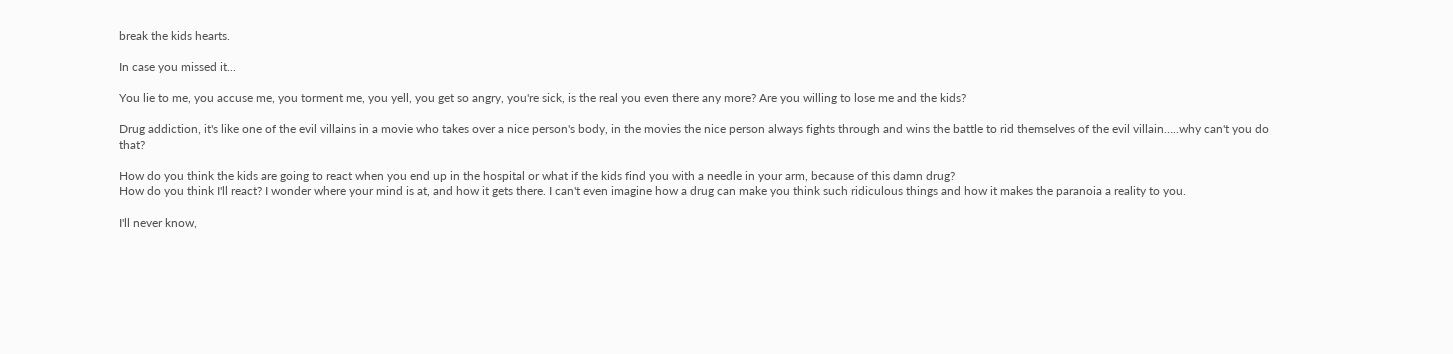break the kids hearts.

In case you missed it...

You lie to me, you accuse me, you torment me, you yell, you get so angry, you're sick, is the real you even there any more? Are you willing to lose me and the kids?

Drug addiction, it's like one of the evil villains in a movie who takes over a nice person's body, in the movies the nice person always fights through and wins the battle to rid themselves of the evil villain…..why can't you do that?

How do you think the kids are going to react when you end up in the hospital or what if the kids find you with a needle in your arm, because of this damn drug?
How do you think I'll react? I wonder where your mind is at, and how it gets there. I can't even imagine how a drug can make you think such ridiculous things and how it makes the paranoia a reality to you.

I'll never know,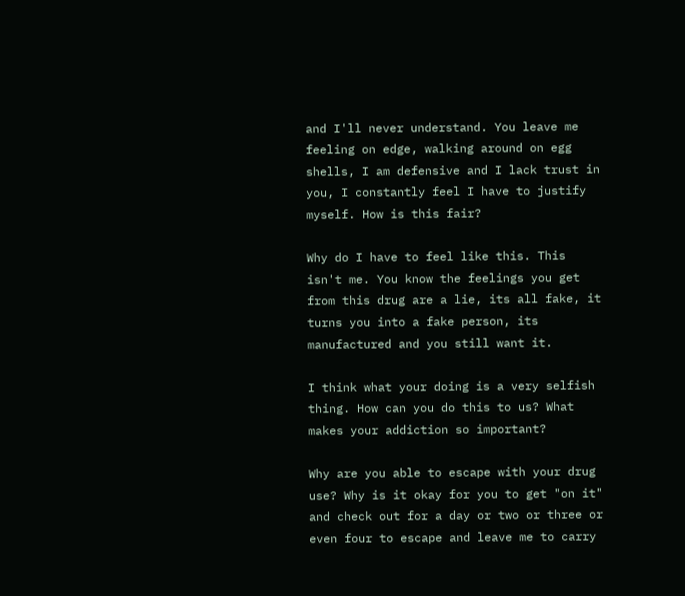and I'll never understand. You leave me feeling on edge, walking around on egg shells, I am defensive and I lack trust in you, I constantly feel I have to justify myself. How is this fair?

Why do I have to feel like this. This isn't me. You know the feelings you get from this drug are a lie, its all fake, it turns you into a fake person, its manufactured and you still want it.

I think what your doing is a very selfish thing. How can you do this to us? What makes your addiction so important?

Why are you able to escape with your drug use? Why is it okay for you to get "on it" and check out for a day or two or three or even four to escape and leave me to carry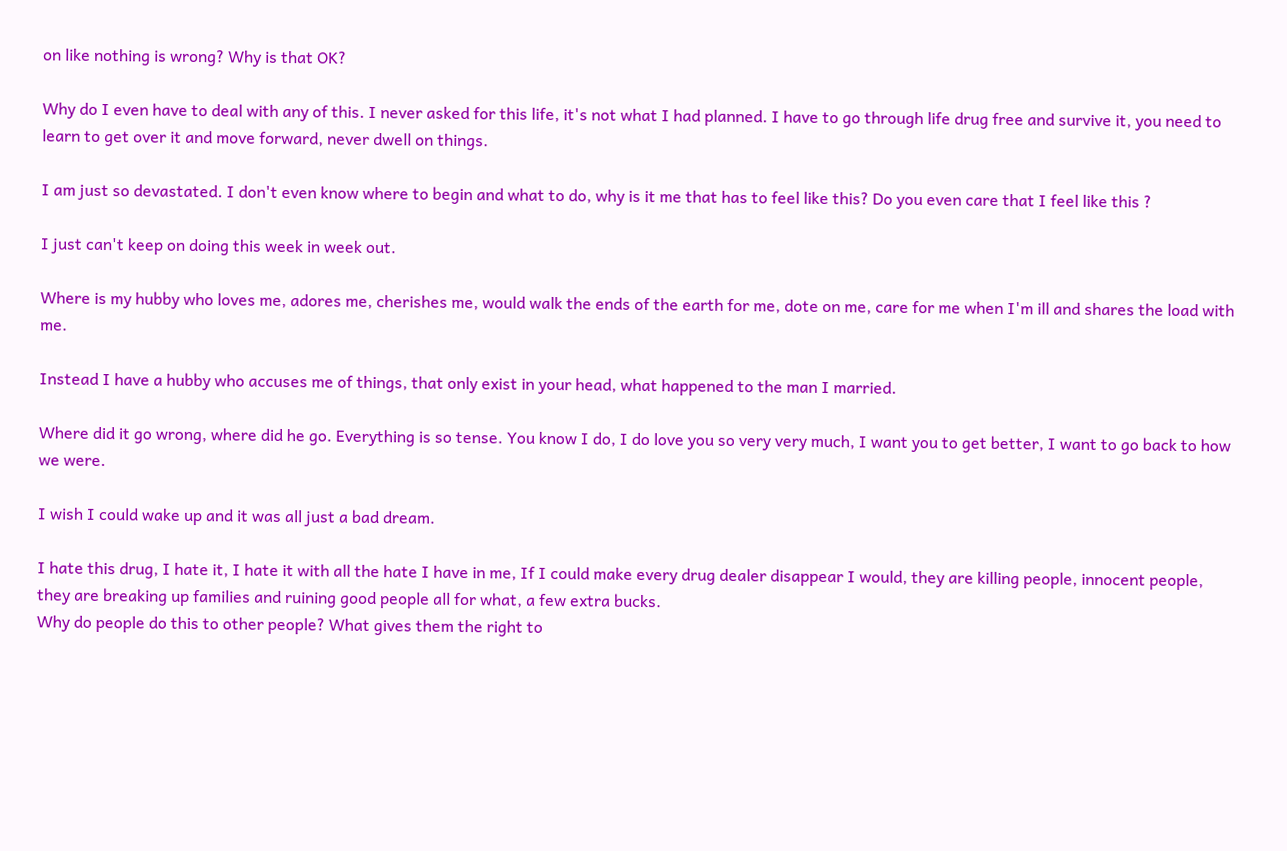on like nothing is wrong? Why is that OK?

Why do I even have to deal with any of this. I never asked for this life, it's not what I had planned. I have to go through life drug free and survive it, you need to learn to get over it and move forward, never dwell on things.

I am just so devastated. I don't even know where to begin and what to do, why is it me that has to feel like this? Do you even care that I feel like this ?

I just can't keep on doing this week in week out.

Where is my hubby who loves me, adores me, cherishes me, would walk the ends of the earth for me, dote on me, care for me when I'm ill and shares the load with me.

Instead I have a hubby who accuses me of things, that only exist in your head, what happened to the man I married.

Where did it go wrong, where did he go. Everything is so tense. You know I do, I do love you so very very much, I want you to get better, I want to go back to how we were.

I wish I could wake up and it was all just a bad dream.

I hate this drug, I hate it, I hate it with all the hate I have in me, If I could make every drug dealer disappear I would, they are killing people, innocent people, they are breaking up families and ruining good people all for what, a few extra bucks.
Why do people do this to other people? What gives them the right to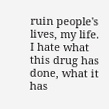ruin people's lives, my life. I hate what this drug has done, what it has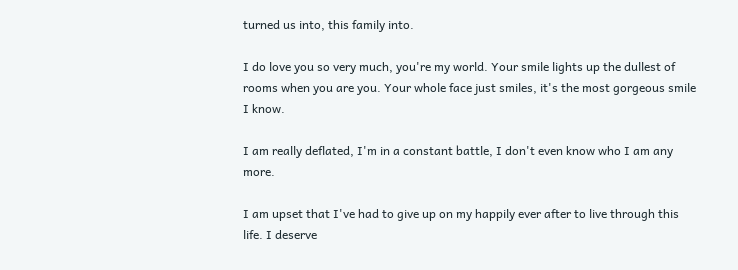turned us into, this family into.

I do love you so very much, you're my world. Your smile lights up the dullest of rooms when you are you. Your whole face just smiles, it's the most gorgeous smile I know.

I am really deflated, I'm in a constant battle, I don't even know who I am any more.

I am upset that I've had to give up on my happily ever after to live through this life. I deserve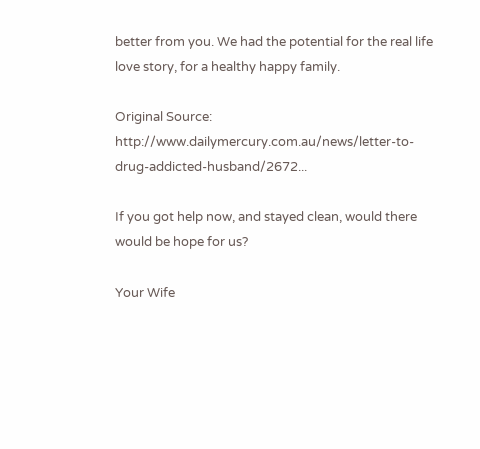better from you. We had the potential for the real life love story, for a healthy happy family.

Original Source: http://www.dailymercury.com.au/news/letter-to-drug-addicted-husband/2672...

If you got help now, and stayed clean, would there would be hope for us?

Your Wife